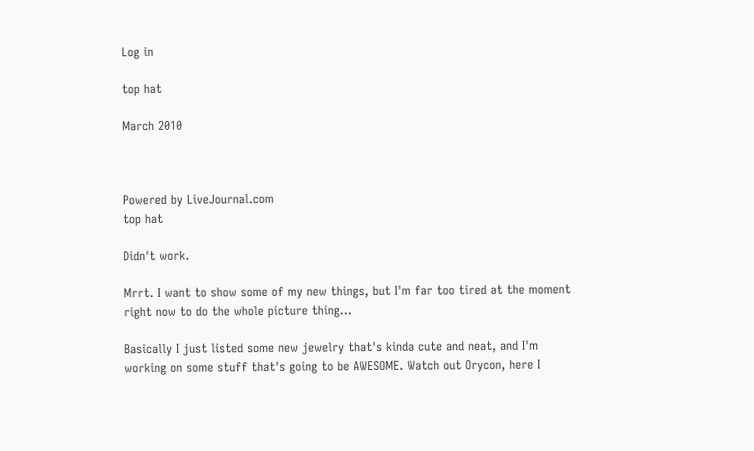Log in

top hat

March 2010



Powered by LiveJournal.com
top hat

Didn't work.

Mrrt. I want to show some of my new things, but I'm far too tired at the moment right now to do the whole picture thing...

Basically I just listed some new jewelry that's kinda cute and neat, and I'm working on some stuff that's going to be AWESOME. Watch out Orycon, here I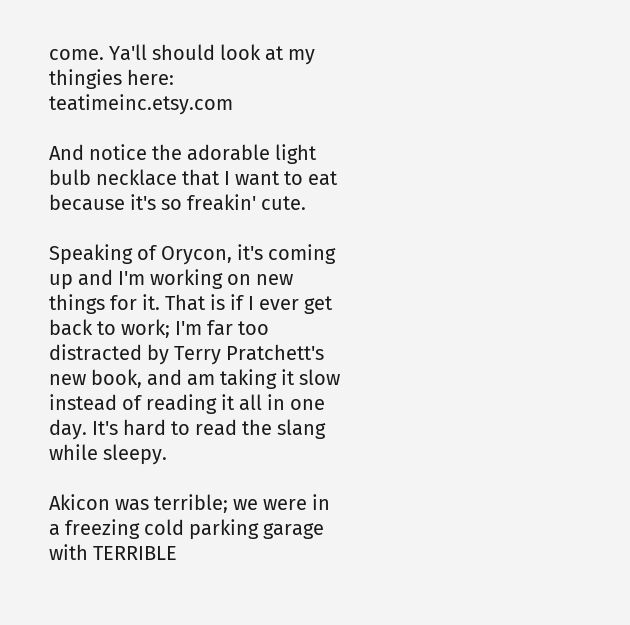come. Ya'll should look at my thingies here: teatimeinc.etsy.com

And notice the adorable light bulb necklace that I want to eat because it's so freakin' cute.

Speaking of Orycon, it's coming up and I'm working on new things for it. That is if I ever get back to work; I'm far too distracted by Terry Pratchett's new book, and am taking it slow instead of reading it all in one day. It's hard to read the slang while sleepy.

Akicon was terrible; we were in a freezing cold parking garage with TERRIBLE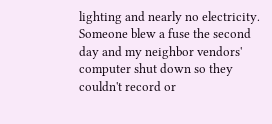lighting and nearly no electricity. Someone blew a fuse the second day and my neighbor vendors' computer shut down so they couldn't record or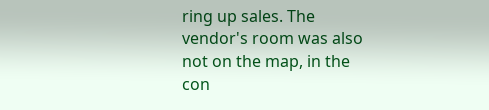ring up sales. The vendor's room was also not on the map, in the con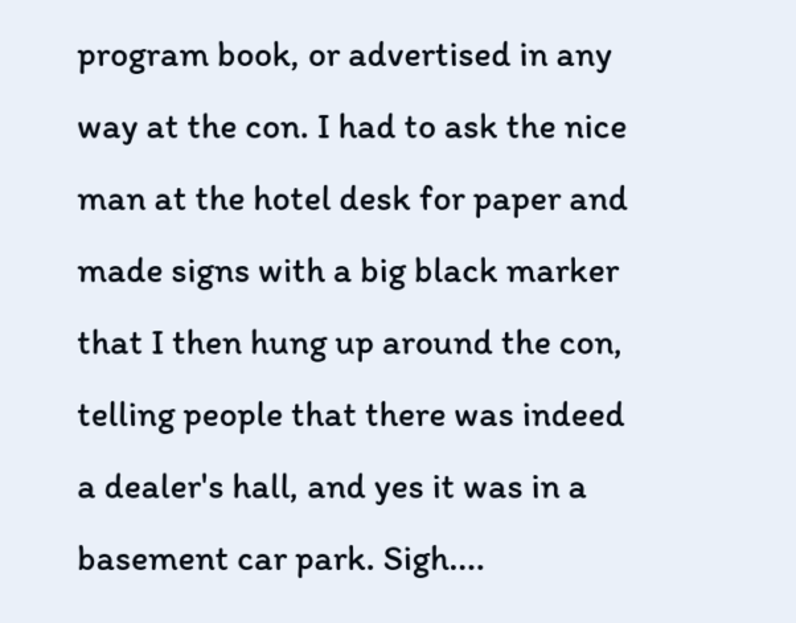program book, or advertised in any way at the con. I had to ask the nice man at the hotel desk for paper and made signs with a big black marker that I then hung up around the con, telling people that there was indeed a dealer's hall, and yes it was in a basement car park. Sigh....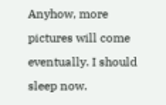Anyhow, more pictures will come eventually. I should sleep now.